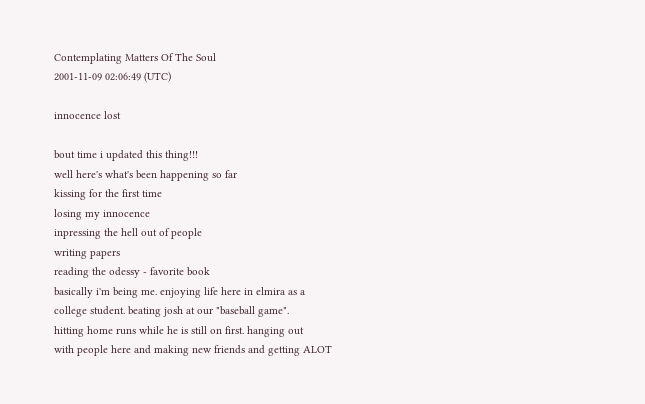Contemplating Matters Of The Soul
2001-11-09 02:06:49 (UTC)

innocence lost

bout time i updated this thing!!!
well here's what's been happening so far
kissing for the first time
losing my innocence
inpressing the hell out of people
writing papers
reading the odessy - favorite book
basically i'm being me. enjoying life here in elmira as a
college student. beating josh at our "baseball game".
hitting home runs while he is still on first. hanging out
with people here and making new friends and getting ALOT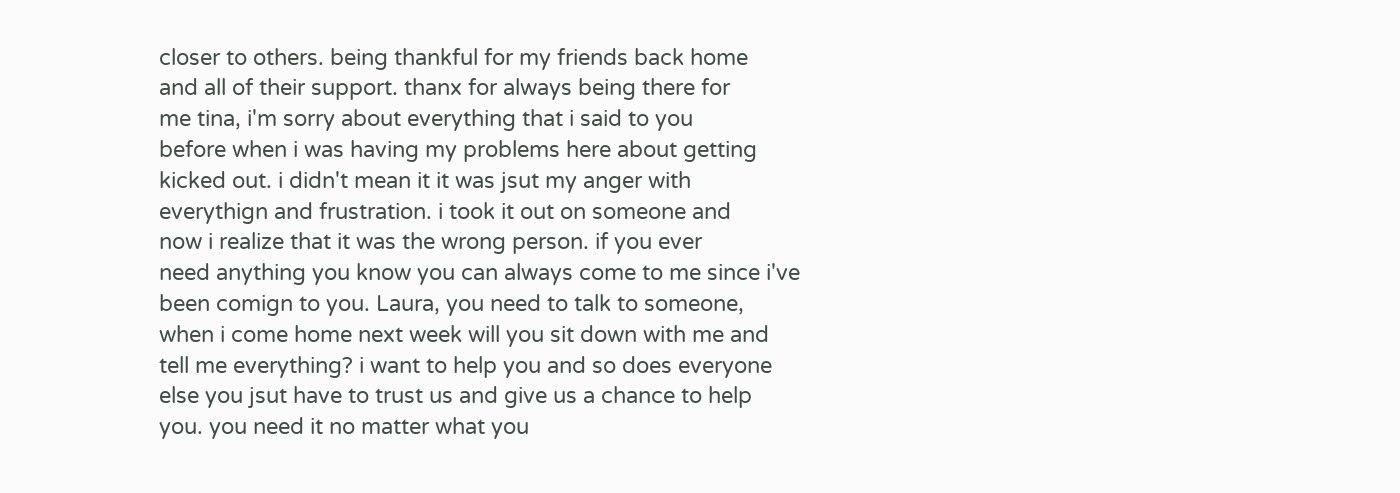closer to others. being thankful for my friends back home
and all of their support. thanx for always being there for
me tina, i'm sorry about everything that i said to you
before when i was having my problems here about getting
kicked out. i didn't mean it it was jsut my anger with
everythign and frustration. i took it out on someone and
now i realize that it was the wrong person. if you ever
need anything you know you can always come to me since i've
been comign to you. Laura, you need to talk to someone,
when i come home next week will you sit down with me and
tell me everything? i want to help you and so does everyone
else you jsut have to trust us and give us a chance to help
you. you need it no matter what you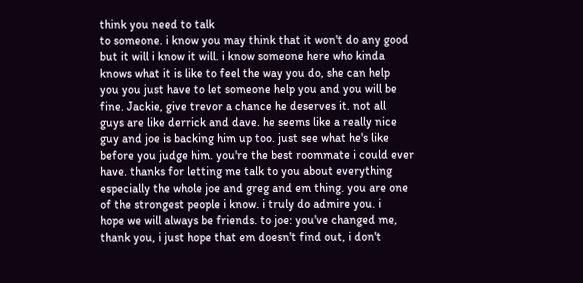think you need to talk
to someone. i know you may think that it won't do any good
but it will i know it will. i know someone here who kinda
knows what it is like to feel the way you do, she can help
you you just have to let someone help you and you will be
fine. Jackie, give trevor a chance he deserves it. not all
guys are like derrick and dave. he seems like a really nice
guy and joe is backing him up too. just see what he's like
before you judge him. you're the best roommate i could ever
have. thanks for letting me talk to you about everything
especially the whole joe and greg and em thing. you are one
of the strongest people i know. i truly do admire you. i
hope we will always be friends. to joe: you've changed me,
thank you, i just hope that em doesn't find out, i don't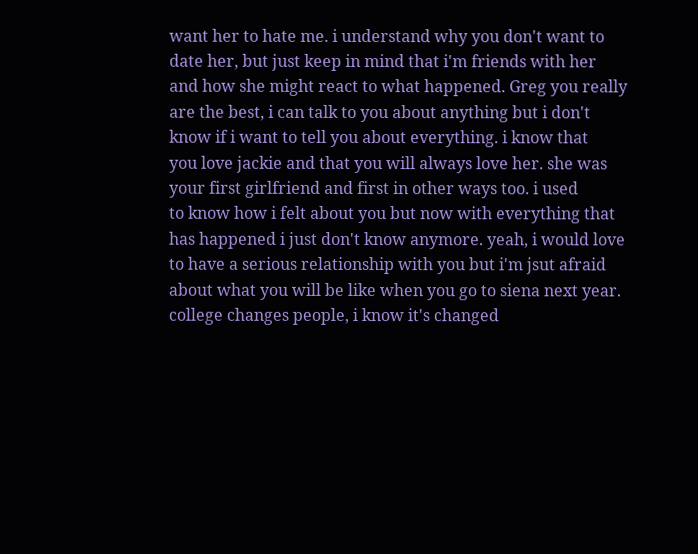want her to hate me. i understand why you don't want to
date her, but just keep in mind that i'm friends with her
and how she might react to what happened. Greg you really
are the best, i can talk to you about anything but i don't
know if i want to tell you about everything. i know that
you love jackie and that you will always love her. she was
your first girlfriend and first in other ways too. i used
to know how i felt about you but now with everything that
has happened i just don't know anymore. yeah, i would love
to have a serious relationship with you but i'm jsut afraid
about what you will be like when you go to siena next year.
college changes people, i know it's changed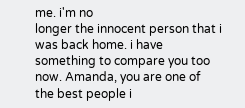me. i'm no
longer the innocent person that i was back home. i have
something to compare you too now. Amanda, you are one of
the best people i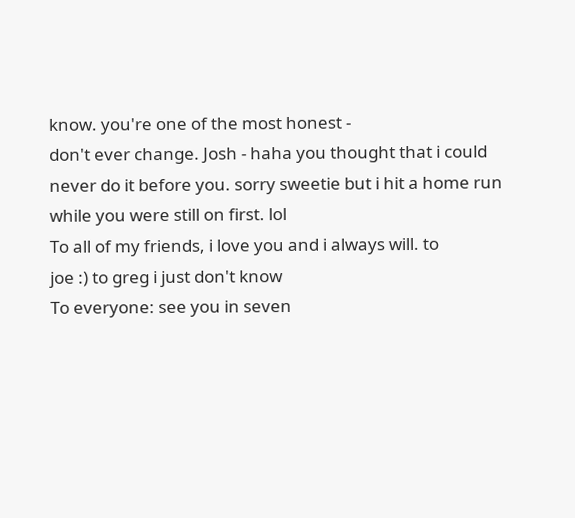know. you're one of the most honest -
don't ever change. Josh - haha you thought that i could
never do it before you. sorry sweetie but i hit a home run
while you were still on first. lol
To all of my friends, i love you and i always will. to
joe :) to greg i just don't know
To everyone: see you in seven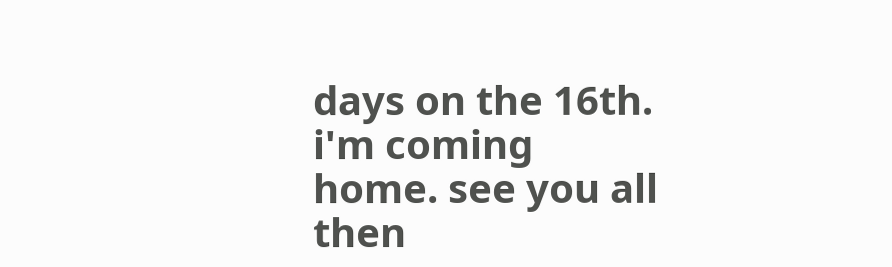days on the 16th. i'm coming
home. see you all then